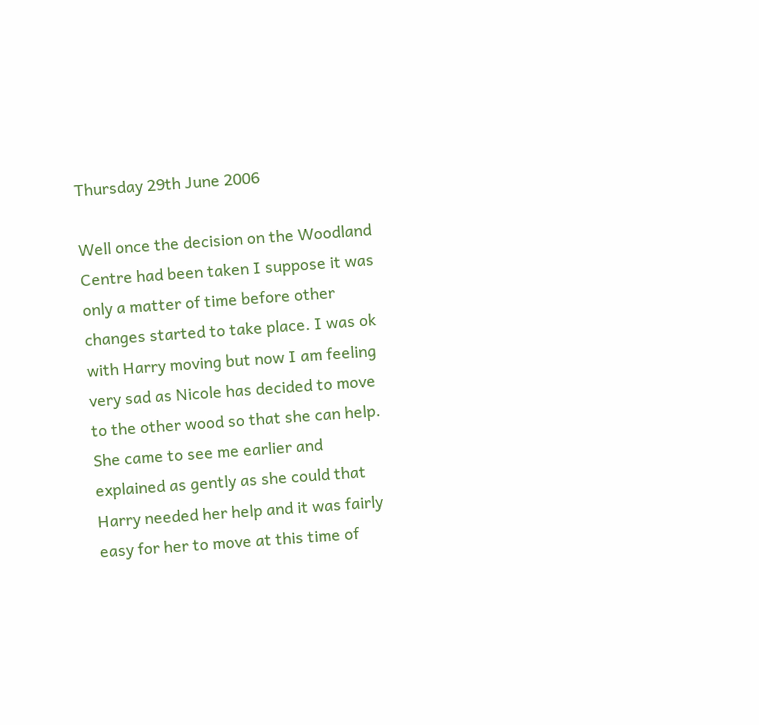Thursday 29th June 2006

Well once the decision on the Woodland Centre had been taken I suppose it was only a matter of time before other changes started to take place. I was ok with Harry moving but now I am feeling very sad as Nicole has decided to move to the other wood so that she can help. She came to see me earlier and explained as gently as she could that Harry needed her help and it was fairly easy for her to move at this time of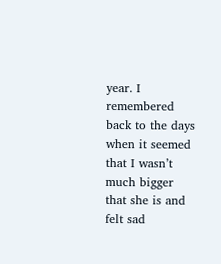year. I remembered back to the days when it seemed that I wasn’t much bigger that she is and felt sad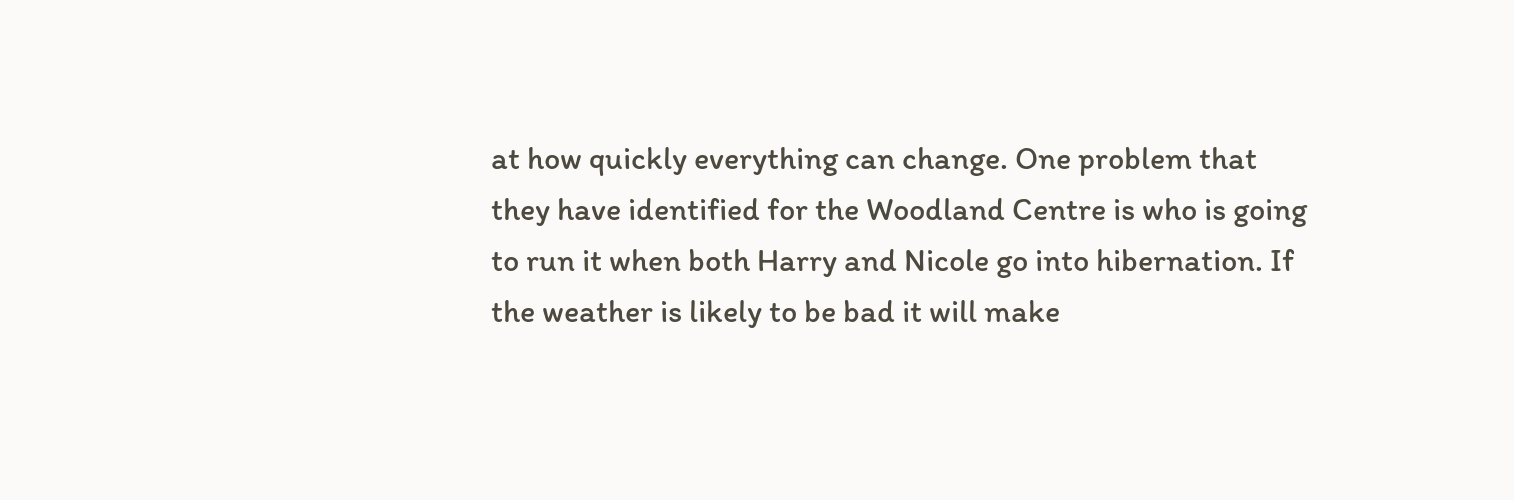at how quickly everything can change. One problem that they have identified for the Woodland Centre is who is going to run it when both Harry and Nicole go into hibernation. If the weather is likely to be bad it will make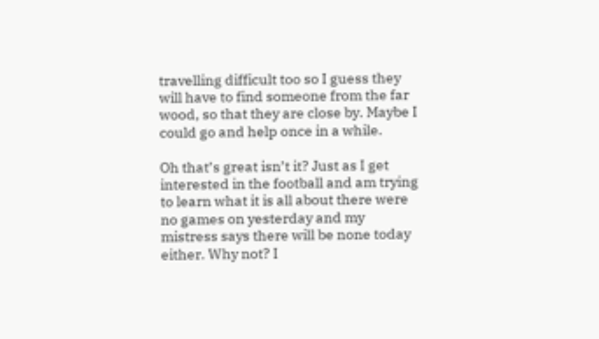travelling difficult too so I guess they will have to find someone from the far wood, so that they are close by. Maybe I could go and help once in a while.

Oh that’s great isn’t it? Just as I get interested in the football and am trying to learn what it is all about there were no games on yesterday and my mistress says there will be none today either. Why not? I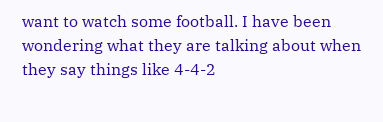want to watch some football. I have been wondering what they are talking about when they say things like 4-4-2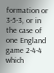formation or 3-5-3, or in the case of one England game 2-4-4 which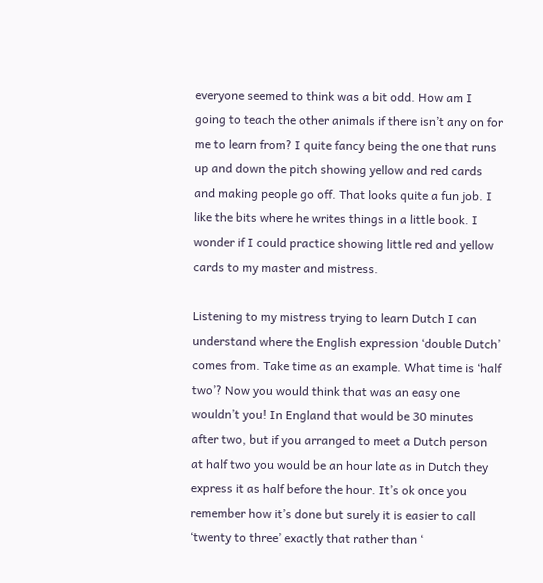everyone seemed to think was a bit odd. How am I going to teach the other animals if there isn’t any on for me to learn from? I quite fancy being the one that runs up and down the pitch showing yellow and red cards and making people go off. That looks quite a fun job. I like the bits where he writes things in a little book. I wonder if I could practice showing little red and yellow cards to my master and mistress.

Listening to my mistress trying to learn Dutch I can understand where the English expression ‘double Dutch’ comes from. Take time as an example. What time is ‘half two’? Now you would think that was an easy one wouldn’t you! In England that would be 30 minutes after two, but if you arranged to meet a Dutch person at half two you would be an hour late as in Dutch they express it as half before the hour. It’s ok once you remember how it’s done but surely it is easier to call ‘twenty to three’ exactly that rather than ‘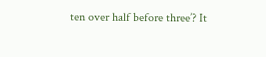ten over half before three’? It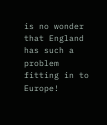is no wonder that England has such a problem fitting in to Europe!